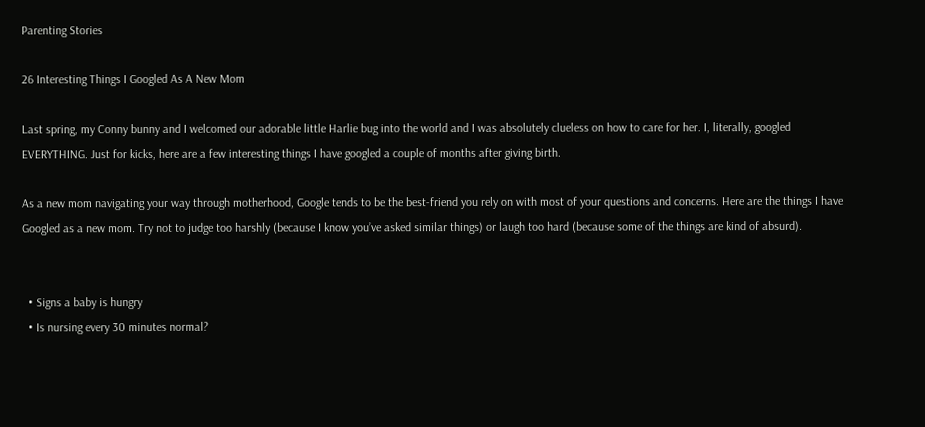Parenting Stories

26 Interesting Things I Googled As A New Mom

Last spring, my Conny bunny and I welcomed our adorable little Harlie bug into the world and I was absolutely clueless on how to care for her. I, literally, googled EVERYTHING. Just for kicks, here are a few interesting things I have googled a couple of months after giving birth.

As a new mom navigating your way through motherhood, Google tends to be the best-friend you rely on with most of your questions and concerns. Here are the things I have Googled as a new mom. Try not to judge too harshly (because I know you’ve asked similar things) or laugh too hard (because some of the things are kind of absurd).


  • Signs a baby is hungry
  • Is nursing every 30 minutes normal?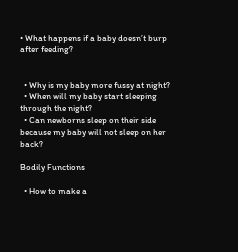• What happens if a baby doesn’t burp after feeding?


  • Why is my baby more fussy at night?
  • When will my baby start sleeping through the night?
  • Can newborns sleep on their side because my baby will not sleep on her back?

Bodily Functions

  • How to make a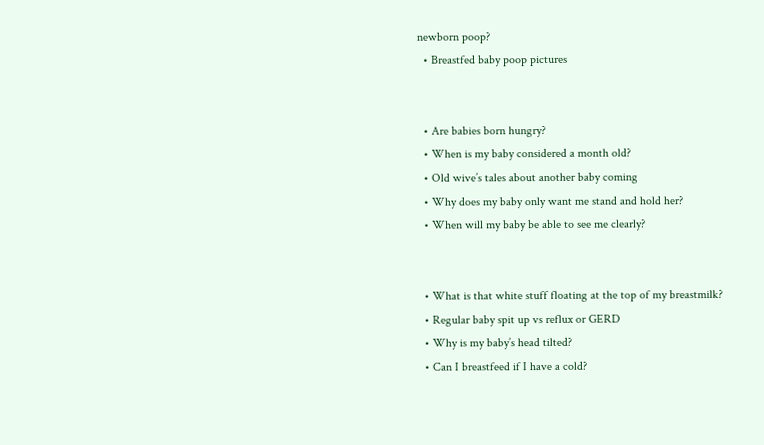newborn poop?
  • Breastfed baby poop pictures


  • Are babies born hungry?
  • When is my baby considered a month old?
  • Old wive’s tales about another baby coming
  • Why does my baby only want me stand and hold her?
  • When will my baby be able to see me clearly?


  • What is that white stuff floating at the top of my breastmilk?
  • Regular baby spit up vs reflux or GERD
  • Why is my baby’s head tilted?
  • Can I breastfeed if I have a cold?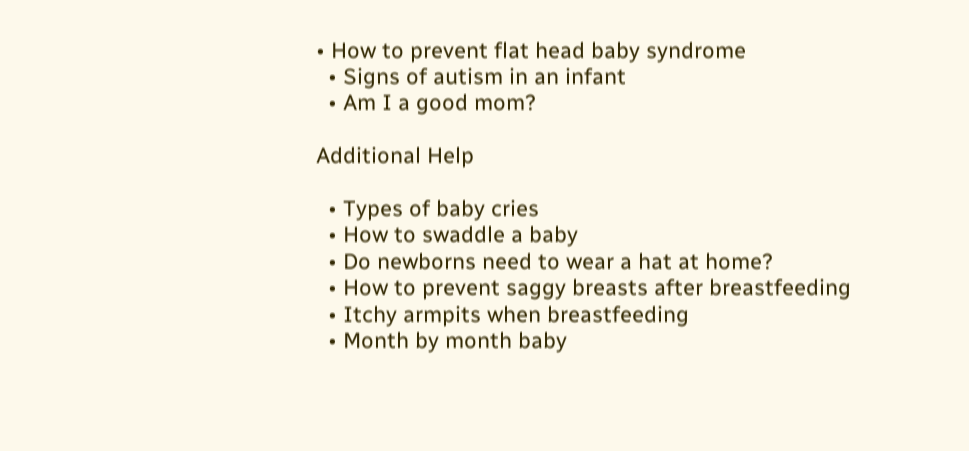• How to prevent flat head baby syndrome
  • Signs of autism in an infant
  • Am I a good mom?

Additional Help

  • Types of baby cries
  • How to swaddle a baby
  • Do newborns need to wear a hat at home?
  • How to prevent saggy breasts after breastfeeding
  • Itchy armpits when breastfeeding
  • Month by month baby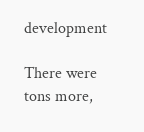development

There were tons more,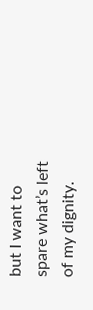but I want to spare what’s left of my dignity.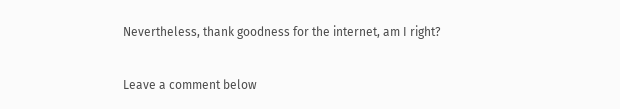Nevertheless, thank goodness for the internet, am I right?

Leave a comment below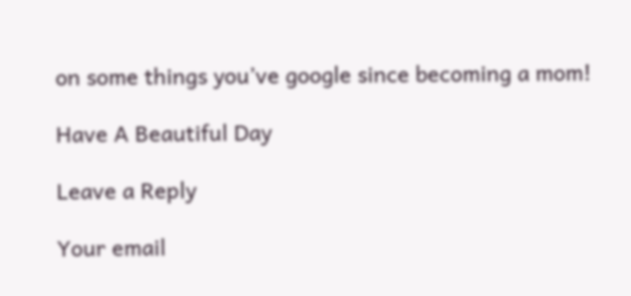on some things you’ve google since becoming a mom!

Have A Beautiful Day

Leave a Reply

Your email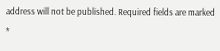address will not be published. Required fields are marked *